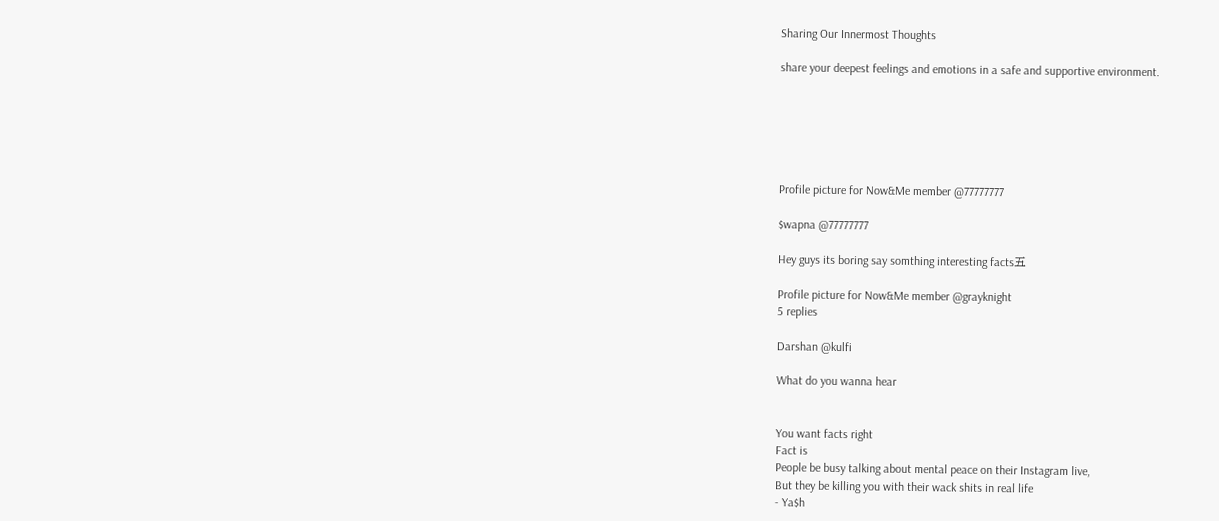Sharing Our Innermost Thoughts

share your deepest feelings and emotions in a safe and supportive environment.






Profile picture for Now&Me member @77777777

$wapna @77777777

Hey guys its boring say somthing interesting facts五

Profile picture for Now&Me member @grayknight
5 replies

Darshan @kulfi

What do you wanna hear


You want facts right
Fact is
People be busy talking about mental peace on their Instagram live,
But they be killing you with their wack shits in real life
- Ya$h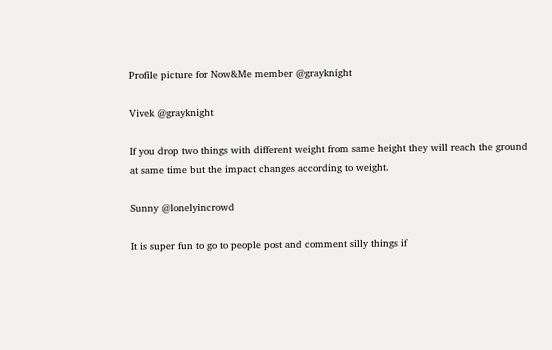Profile picture for Now&Me member @grayknight

Vivek @grayknight

If you drop two things with different weight from same height they will reach the ground at same time but the impact changes according to weight.

Sunny @lonelyincrowd

It is super fun to go to people post and comment silly things if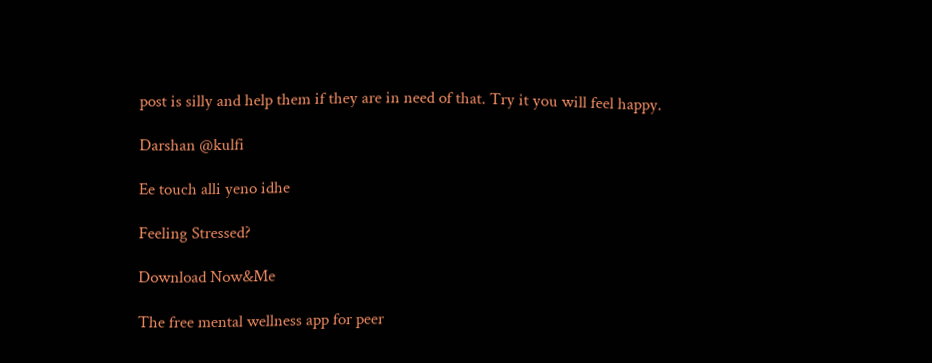post is silly and help them if they are in need of that. Try it you will feel happy.

Darshan @kulfi

Ee touch alli yeno idhe

Feeling Stressed?

Download Now&Me

The free mental wellness app for peer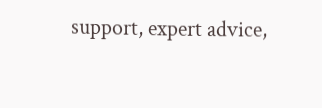support, expert advice,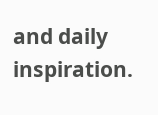and daily inspiration.